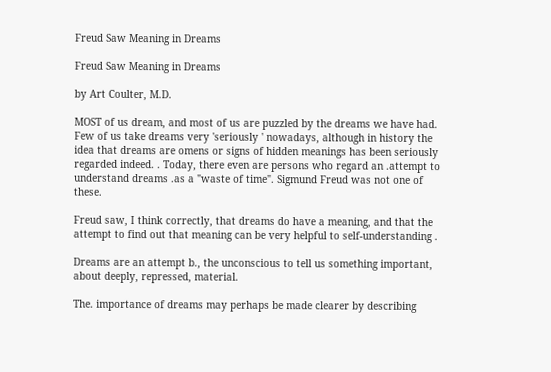Freud Saw Meaning in Dreams

Freud Saw Meaning in Dreams

by Art Coulter, M.D.

MOST of us dream, and most of us are puzzled by the dreams we have had. Few of us take dreams very 'seriously ' nowadays, although in history the idea that dreams are omens or signs of hidden meanings has been seriously regarded indeed. . Today, there even are persons who regard an .attempt to understand dreams .as a "waste of time". Sigmund Freud was not one of these.

Freud saw, I think correctly, that dreams do have a meaning, and that the attempt to find out that meaning can be very helpful to self-understanding .

Dreams are an attempt b., the unconscious to tell us something important, about deeply, repressed, material.

The. importance of dreams may perhaps be made clearer by describing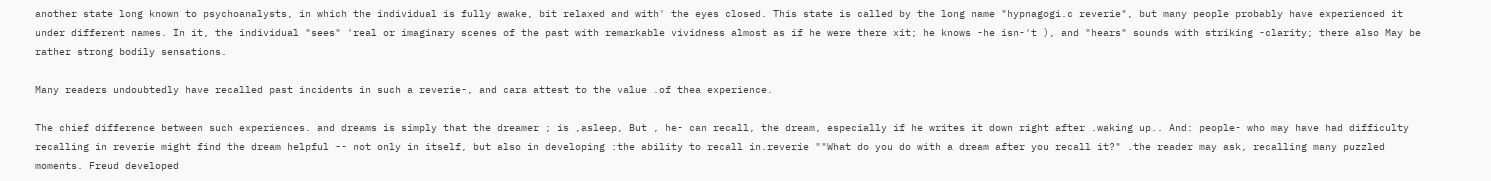another state long known to psychoanalysts, in which the individual is fully awake, bit relaxed and with' the eyes closed. This state is called by the long name "hypnagogi.c reverie", but many people probably have experienced it under different names. In it, the individual "sees" 'real or imaginary scenes of the past with remarkable vividness almost as if he were there xit; he knows -he isn-'t ), and "hears" sounds with striking -clarity; there also May be rather strong bodily sensations.

Many readers undoubtedly have recalled past incidents in such a reverie-, and cara attest to the value .of thea experience.

The chief difference between such experiences. and dreams is simply that the dreamer ; is ,asleep, But , he- can recall, the dream, especially if he writes it down right after .waking up.. And: people- who may have had difficulty recalling in reverie might find the dream helpful -- not only in itself, but also in developing :the ability to recall in.reverie ""What do you do with a dream after you recall it?" .the reader may ask, recalling many puzzled moments. Freud developed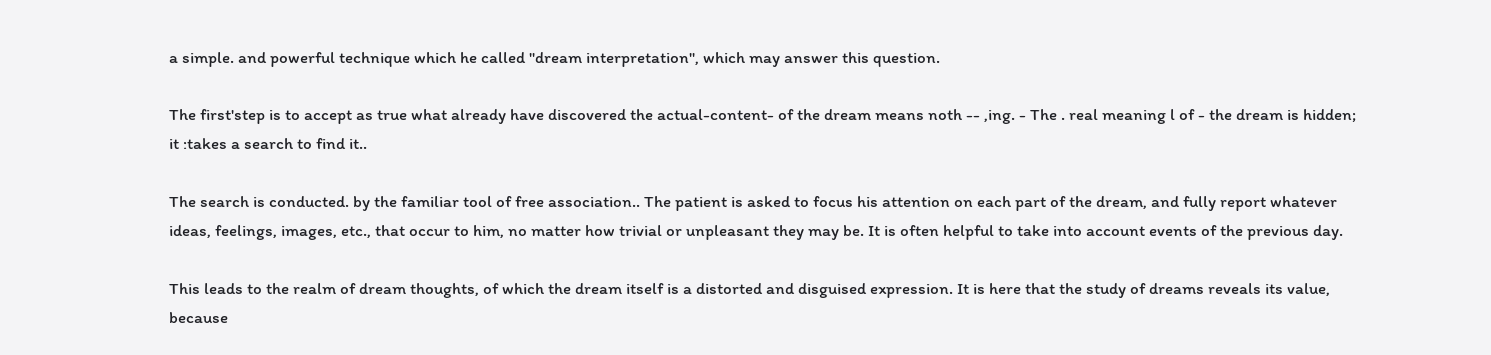a simple. and powerful technique which he called "dream interpretation", which may answer this question.

The first'step is to accept as true what already have discovered the actual-content- of the dream means noth -- ,ing. - The . real meaning l of - the dream is hidden; it :takes a search to find it..

The search is conducted. by the familiar tool of free association.. The patient is asked to focus his attention on each part of the dream, and fully report whatever ideas, feelings, images, etc., that occur to him, no matter how trivial or unpleasant they may be. It is often helpful to take into account events of the previous day.

This leads to the realm of dream thoughts, of which the dream itself is a distorted and disguised expression. It is here that the study of dreams reveals its value, because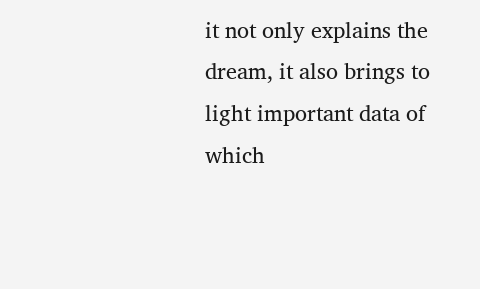it not only explains the dream, it also brings to light important data of which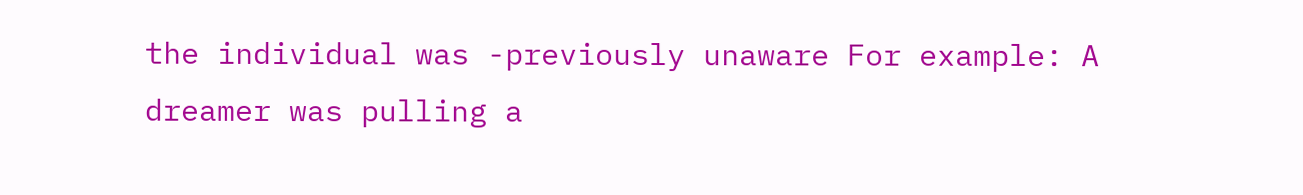the individual was -previously unaware For example: A dreamer was pulling a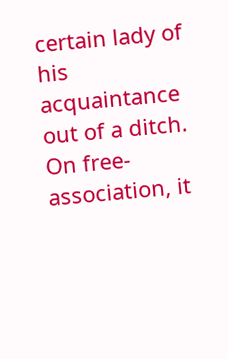certain lady of his acquaintance out of a ditch. On free-association, it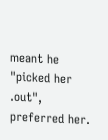meant he "picked her .out", preferred her.